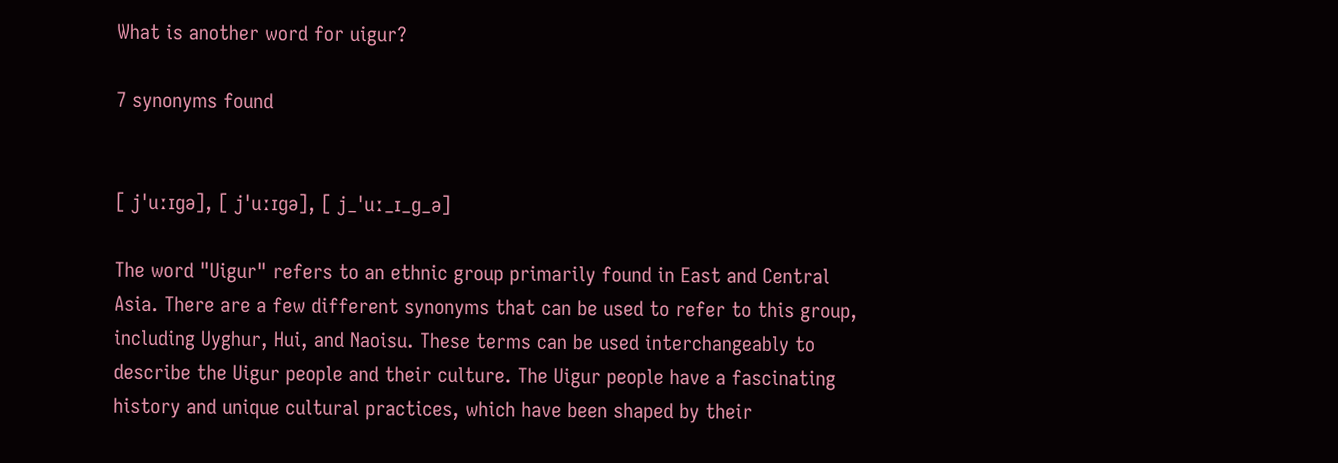What is another word for uigur?

7 synonyms found


[ jˈuːɪɡə], [ jˈuːɪɡə], [ j_ˈuː_ɪ_ɡ_ə]

The word "Uigur" refers to an ethnic group primarily found in East and Central Asia. There are a few different synonyms that can be used to refer to this group, including Uyghur, Hui, and Naoisu. These terms can be used interchangeably to describe the Uigur people and their culture. The Uigur people have a fascinating history and unique cultural practices, which have been shaped by their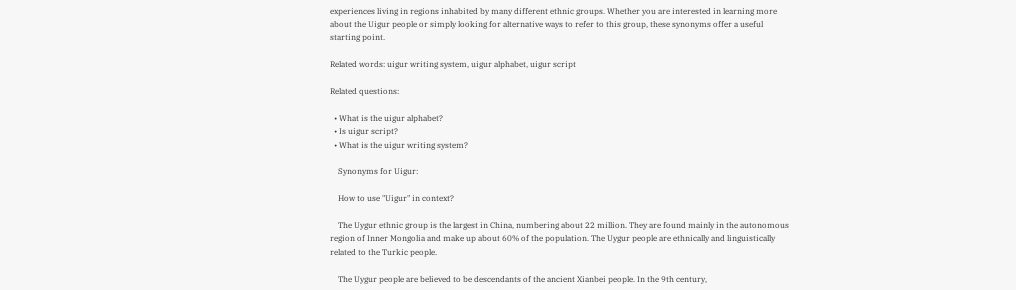experiences living in regions inhabited by many different ethnic groups. Whether you are interested in learning more about the Uigur people or simply looking for alternative ways to refer to this group, these synonyms offer a useful starting point.

Related words: uigur writing system, uigur alphabet, uigur script

Related questions:

  • What is the uigur alphabet?
  • Is uigur script?
  • What is the uigur writing system?

    Synonyms for Uigur:

    How to use "Uigur" in context?

    The Uygur ethnic group is the largest in China, numbering about 22 million. They are found mainly in the autonomous region of Inner Mongolia and make up about 60% of the population. The Uygur people are ethnically and linguistically related to the Turkic people.

    The Uygur people are believed to be descendants of the ancient Xianbei people. In the 9th century,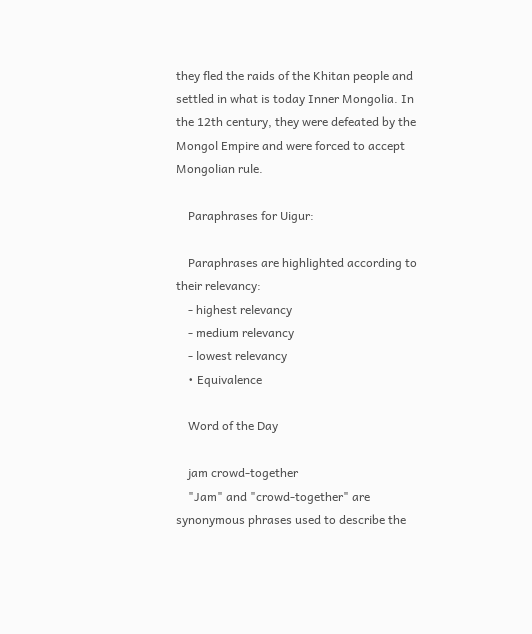they fled the raids of the Khitan people and settled in what is today Inner Mongolia. In the 12th century, they were defeated by the Mongol Empire and were forced to accept Mongolian rule.

    Paraphrases for Uigur:

    Paraphrases are highlighted according to their relevancy:
    - highest relevancy
    - medium relevancy
    - lowest relevancy
    • Equivalence

    Word of the Day

    jam crowd-together
    "Jam" and "crowd-together" are synonymous phrases used to describe the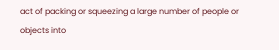act of packing or squeezing a large number of people or objects into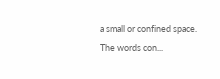a small or confined space. The words con...